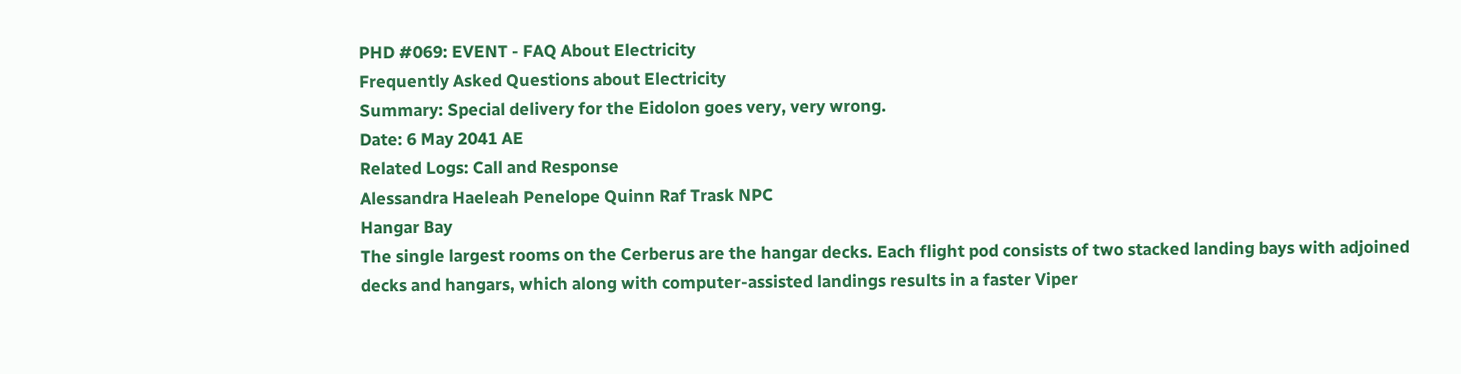PHD #069: EVENT - FAQ About Electricity
Frequently Asked Questions about Electricity
Summary: Special delivery for the Eidolon goes very, very wrong.
Date: 6 May 2041 AE
Related Logs: Call and Response
Alessandra Haeleah Penelope Quinn Raf Trask NPC
Hangar Bay
The single largest rooms on the Cerberus are the hangar decks. Each flight pod consists of two stacked landing bays with adjoined decks and hangars, which along with computer-assisted landings results in a faster Viper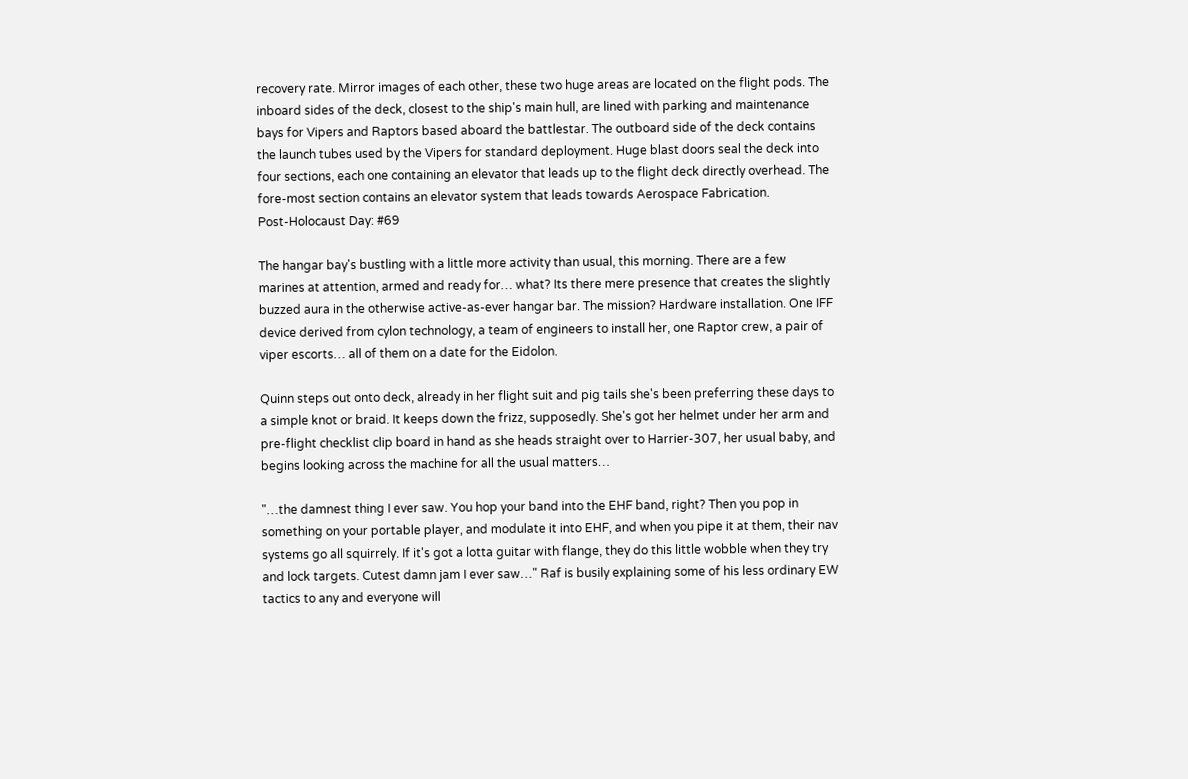recovery rate. Mirror images of each other, these two huge areas are located on the flight pods. The inboard sides of the deck, closest to the ship's main hull, are lined with parking and maintenance bays for Vipers and Raptors based aboard the battlestar. The outboard side of the deck contains the launch tubes used by the Vipers for standard deployment. Huge blast doors seal the deck into four sections, each one containing an elevator that leads up to the flight deck directly overhead. The fore-most section contains an elevator system that leads towards Aerospace Fabrication.
Post-Holocaust Day: #69

The hangar bay's bustling with a little more activity than usual, this morning. There are a few marines at attention, armed and ready for… what? Its there mere presence that creates the slightly buzzed aura in the otherwise active-as-ever hangar bar. The mission? Hardware installation. One IFF device derived from cylon technology, a team of engineers to install her, one Raptor crew, a pair of viper escorts… all of them on a date for the Eidolon.

Quinn steps out onto deck, already in her flight suit and pig tails she's been preferring these days to a simple knot or braid. It keeps down the frizz, supposedly. She's got her helmet under her arm and pre-flight checklist clip board in hand as she heads straight over to Harrier-307, her usual baby, and begins looking across the machine for all the usual matters…

"…the damnest thing I ever saw. You hop your band into the EHF band, right? Then you pop in something on your portable player, and modulate it into EHF, and when you pipe it at them, their nav systems go all squirrely. If it's got a lotta guitar with flange, they do this little wobble when they try and lock targets. Cutest damn jam I ever saw…" Raf is busily explaining some of his less ordinary EW tactics to any and everyone will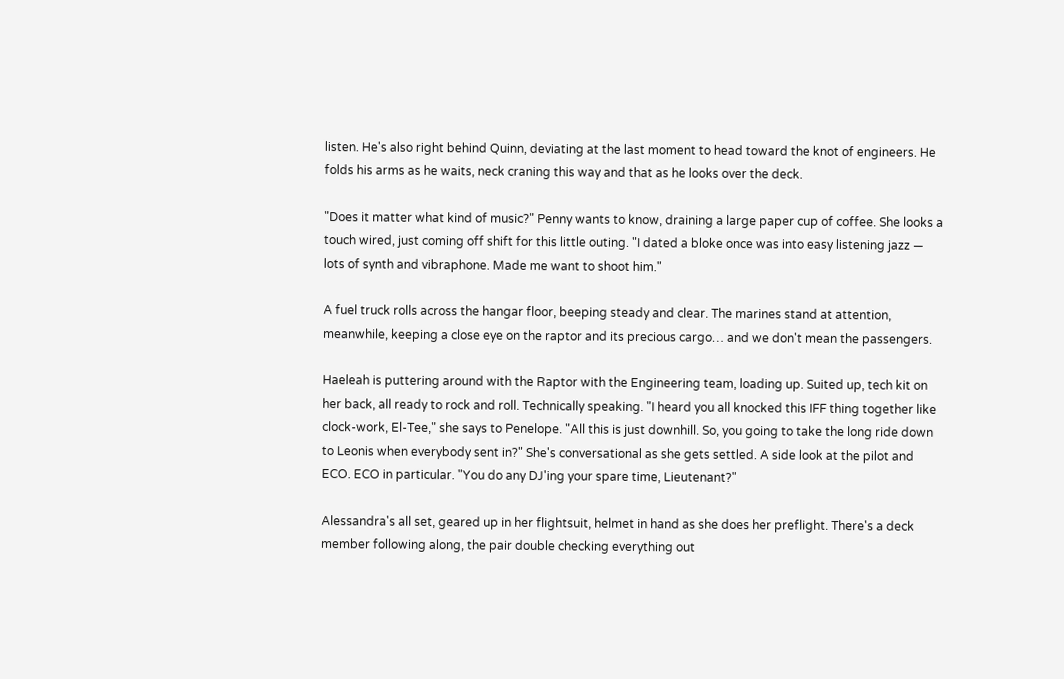listen. He's also right behind Quinn, deviating at the last moment to head toward the knot of engineers. He folds his arms as he waits, neck craning this way and that as he looks over the deck.

"Does it matter what kind of music?" Penny wants to know, draining a large paper cup of coffee. She looks a touch wired, just coming off shift for this little outing. "I dated a bloke once was into easy listening jazz — lots of synth and vibraphone. Made me want to shoot him."

A fuel truck rolls across the hangar floor, beeping steady and clear. The marines stand at attention, meanwhile, keeping a close eye on the raptor and its precious cargo… and we don't mean the passengers.

Haeleah is puttering around with the Raptor with the Engineering team, loading up. Suited up, tech kit on her back, all ready to rock and roll. Technically speaking. "I heard you all knocked this IFF thing together like clock-work, El-Tee," she says to Penelope. "All this is just downhill. So, you going to take the long ride down to Leonis when everybody sent in?" She's conversational as she gets settled. A side look at the pilot and ECO. ECO in particular. "You do any DJ'ing your spare time, Lieutenant?"

Alessandra's all set, geared up in her flightsuit, helmet in hand as she does her preflight. There's a deck member following along, the pair double checking everything out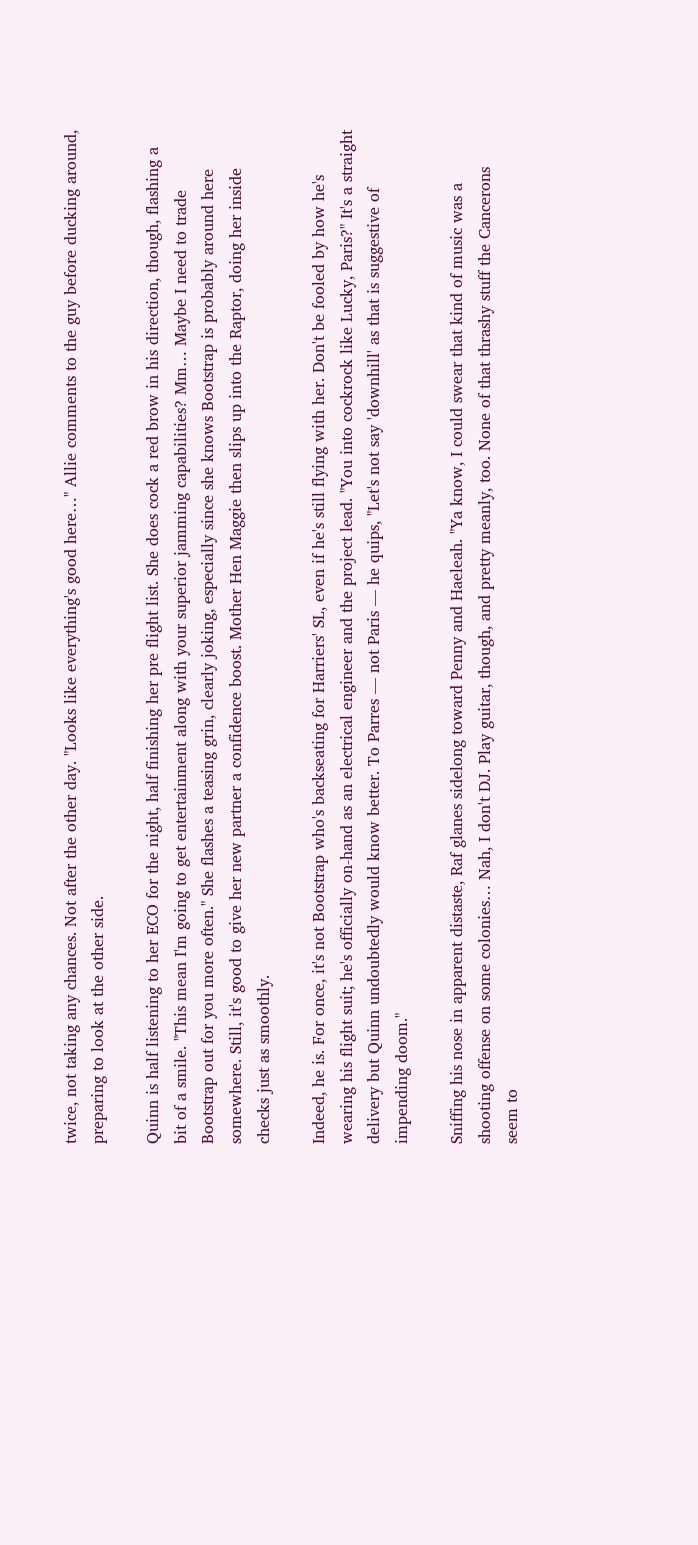twice, not taking any chances. Not after the other day. "Looks like everything's good here…" Allie comments to the guy before ducking around, preparing to look at the other side.

Quinn is half listening to her ECO for the night, half finishing her pre flight list. She does cock a red brow in his direction, though, flashing a bit of a smile. "This mean I'm going to get entertainment along with your superior jamming capabilities? Mm… Maybe I need to trade Bootstrap out for you more often." She flashes a teasing grin, clearly joking, especially since she knows Bootstrap is probably around here somewhere. Still, it's good to give her new partner a confidence boost. Mother Hen Maggie then slips up into the Raptor, doing her inside checks just as smoothly.

Indeed, he is. For once, it's not Bootstrap who's backseating for Harriers' SL, even if he's still flying with her. Don't be fooled by how he's wearing his flight suit; he's officially on-hand as an electrical engineer and the project lead. "You into cockrock like Lucky, Paris?" It's a straight delivery but Quinn undoubtedly would know better. To Parres — not Paris — he quips, "Let's not say 'downhill' as that is suggestive of impending doom."

Sniffing his nose in apparent distaste, Raf glanes sidelong toward Penny and Haeleah. "Ya know, I could swear that kind of music was a shooting offense on some colonies… Nah, I don't DJ. Play guitar, though, and pretty meanly, too. None of that thrashy stuff the Cancerons seem to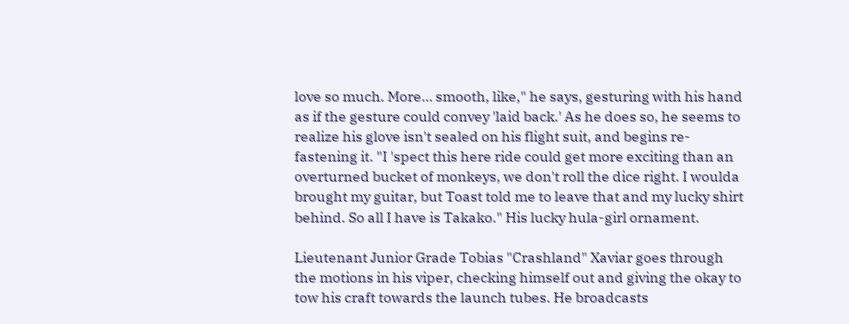love so much. More… smooth, like," he says, gesturing with his hand as if the gesture could convey 'laid back.' As he does so, he seems to realize his glove isn't sealed on his flight suit, and begins re-fastening it. "I 'spect this here ride could get more exciting than an overturned bucket of monkeys, we don't roll the dice right. I woulda brought my guitar, but Toast told me to leave that and my lucky shirt behind. So all I have is Takako." His lucky hula-girl ornament.

Lieutenant Junior Grade Tobias "Crashland" Xaviar goes through the motions in his viper, checking himself out and giving the okay to tow his craft towards the launch tubes. He broadcasts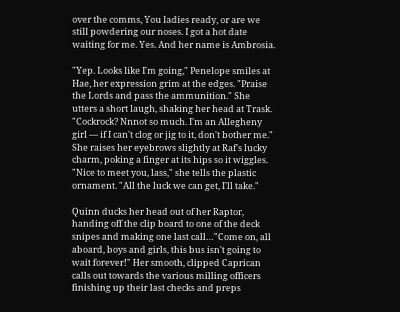over the comms, You ladies ready, or are we still powdering our noses. I got a hot date waiting for me. Yes. And her name is Ambrosia.

"Yep. Looks like I'm going," Penelope smiles at Hae, her expression grim at the edges. "Praise the Lords and pass the ammunition." She utters a short laugh, shaking her head at Trask. "Cockrock? Nnnot so much. I'm an Allegheny girl — if I can't clog or jig to it, don't bother me." She raises her eyebrows slightly at Raf's lucky charm, poking a finger at its hips so it wiggles. "Nice to meet you, lass," she tells the plastic ornament. "All the luck we can get, I'll take."

Quinn ducks her head out of her Raptor, handing off the clip board to one of the deck snipes and making one last call…"Come on, all aboard, boys and girls, this bus isn't going to wait forever!" Her smooth, clipped Caprican calls out towards the various milling officers finishing up their last checks and preps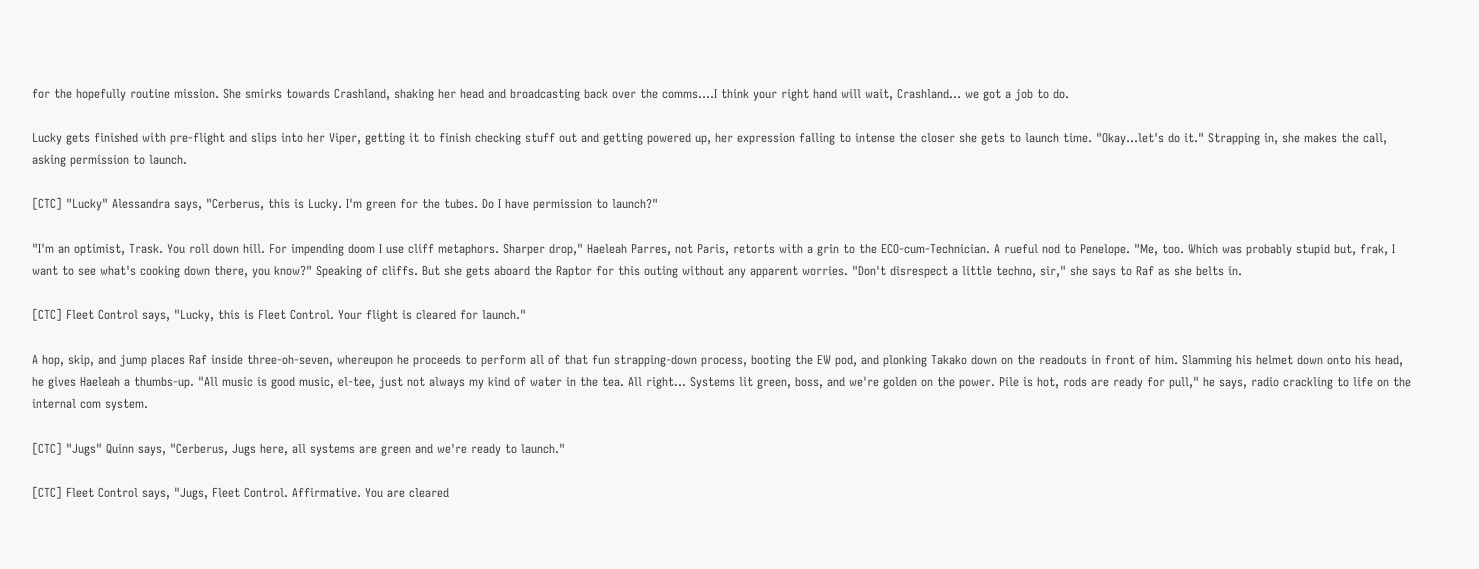for the hopefully routine mission. She smirks towards Crashland, shaking her head and broadcasting back over the comms….I think your right hand will wait, Crashland… we got a job to do.

Lucky gets finished with pre-flight and slips into her Viper, getting it to finish checking stuff out and getting powered up, her expression falling to intense the closer she gets to launch time. "Okay…let's do it." Strapping in, she makes the call, asking permission to launch.

[CTC] "Lucky" Alessandra says, "Cerberus, this is Lucky. I'm green for the tubes. Do I have permission to launch?"

"I'm an optimist, Trask. You roll down hill. For impending doom I use cliff metaphors. Sharper drop," Haeleah Parres, not Paris, retorts with a grin to the ECO-cum-Technician. A rueful nod to Penelope. "Me, too. Which was probably stupid but, frak, I want to see what's cooking down there, you know?" Speaking of cliffs. But she gets aboard the Raptor for this outing without any apparent worries. "Don't disrespect a little techno, sir," she says to Raf as she belts in.

[CTC] Fleet Control says, "Lucky, this is Fleet Control. Your flight is cleared for launch."

A hop, skip, and jump places Raf inside three-oh-seven, whereupon he proceeds to perform all of that fun strapping-down process, booting the EW pod, and plonking Takako down on the readouts in front of him. Slamming his helmet down onto his head, he gives Haeleah a thumbs-up. "All music is good music, el-tee, just not always my kind of water in the tea. All right… Systems lit green, boss, and we're golden on the power. Pile is hot, rods are ready for pull," he says, radio crackling to life on the internal com system.

[CTC] "Jugs" Quinn says, "Cerberus, Jugs here, all systems are green and we're ready to launch."

[CTC] Fleet Control says, "Jugs, Fleet Control. Affirmative. You are cleared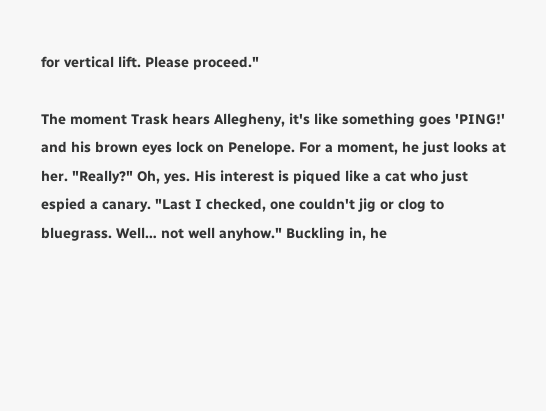for vertical lift. Please proceed."

The moment Trask hears Allegheny, it's like something goes 'PING!' and his brown eyes lock on Penelope. For a moment, he just looks at her. "Really?" Oh, yes. His interest is piqued like a cat who just espied a canary. "Last I checked, one couldn't jig or clog to bluegrass. Well… not well anyhow." Buckling in, he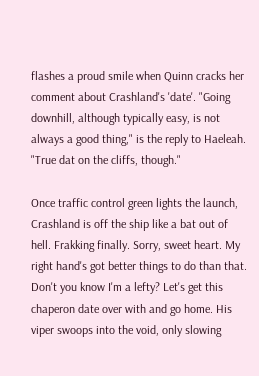flashes a proud smile when Quinn cracks her comment about Crashland's 'date'. "Going downhill, although typically easy, is not always a good thing," is the reply to Haeleah. "True dat on the cliffs, though."

Once traffic control green lights the launch, Crashland is off the ship like a bat out of hell. Frakking finally. Sorry, sweet heart. My right hand's got better things to do than that. Don't you know I'm a lefty? Let's get this chaperon date over with and go home. His viper swoops into the void, only slowing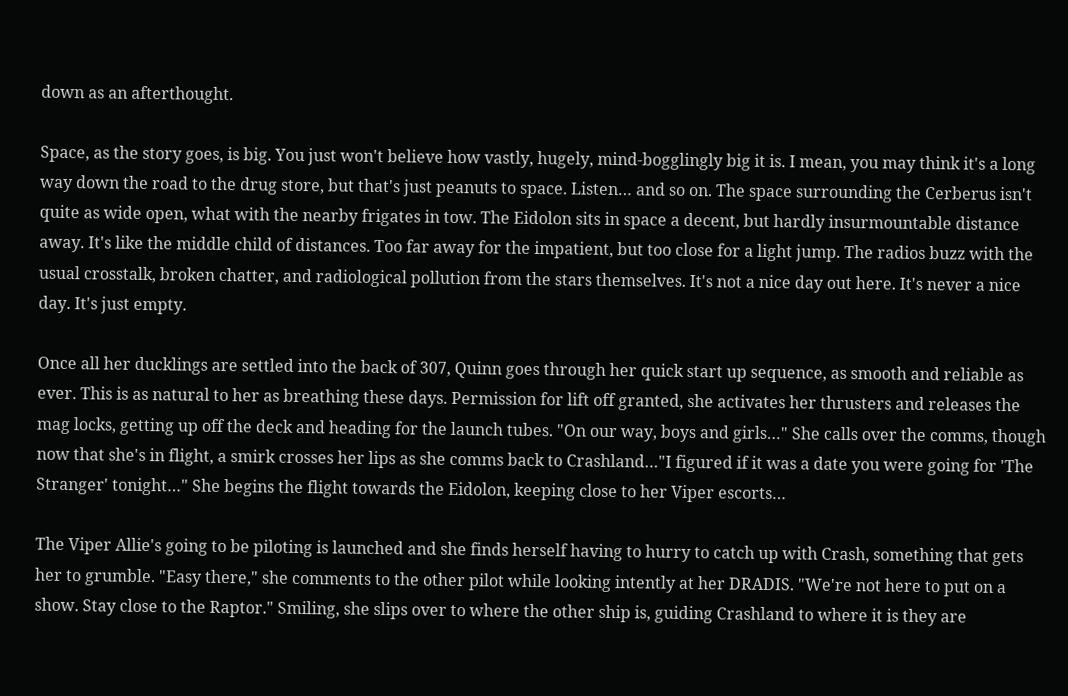down as an afterthought.

Space, as the story goes, is big. You just won't believe how vastly, hugely, mind-bogglingly big it is. I mean, you may think it's a long way down the road to the drug store, but that's just peanuts to space. Listen… and so on. The space surrounding the Cerberus isn't quite as wide open, what with the nearby frigates in tow. The Eidolon sits in space a decent, but hardly insurmountable distance away. It's like the middle child of distances. Too far away for the impatient, but too close for a light jump. The radios buzz with the usual crosstalk, broken chatter, and radiological pollution from the stars themselves. It's not a nice day out here. It's never a nice day. It's just empty.

Once all her ducklings are settled into the back of 307, Quinn goes through her quick start up sequence, as smooth and reliable as ever. This is as natural to her as breathing these days. Permission for lift off granted, she activates her thrusters and releases the mag locks, getting up off the deck and heading for the launch tubes. "On our way, boys and girls…" She calls over the comms, though now that she's in flight, a smirk crosses her lips as she comms back to Crashland…"I figured if it was a date you were going for 'The Stranger' tonight…" She begins the flight towards the Eidolon, keeping close to her Viper escorts…

The Viper Allie's going to be piloting is launched and she finds herself having to hurry to catch up with Crash, something that gets her to grumble. "Easy there," she comments to the other pilot while looking intently at her DRADIS. "We're not here to put on a show. Stay close to the Raptor." Smiling, she slips over to where the other ship is, guiding Crashland to where it is they are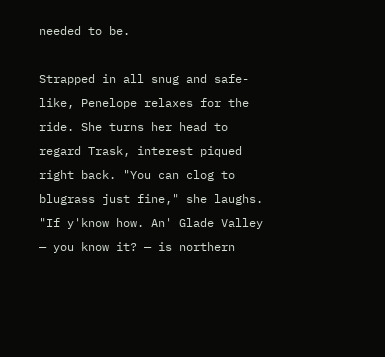needed to be.

Strapped in all snug and safe-like, Penelope relaxes for the ride. She turns her head to regard Trask, interest piqued right back. "You can clog to blugrass just fine," she laughs. "If y'know how. An' Glade Valley — you know it? — is northern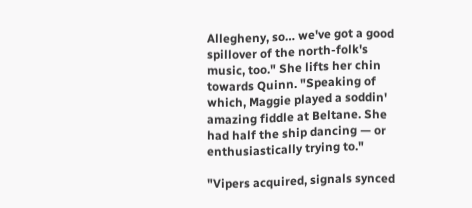Allegheny, so… we've got a good spillover of the north-folk's music, too." She lifts her chin towards Quinn. "Speaking of which, Maggie played a soddin' amazing fiddle at Beltane. She had half the ship dancing — or enthusiastically trying to."

"Vipers acquired, signals synced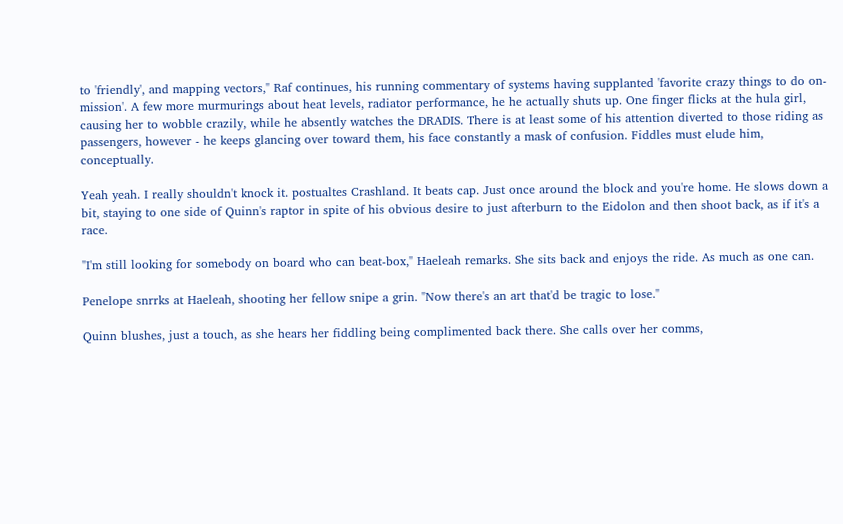to 'friendly', and mapping vectors," Raf continues, his running commentary of systems having supplanted 'favorite crazy things to do on-mission'. A few more murmurings about heat levels, radiator performance, he he actually shuts up. One finger flicks at the hula girl, causing her to wobble crazily, while he absently watches the DRADIS. There is at least some of his attention diverted to those riding as passengers, however - he keeps glancing over toward them, his face constantly a mask of confusion. Fiddles must elude him, conceptually.

Yeah yeah. I really shouldn't knock it. postualtes Crashland. It beats cap. Just once around the block and you're home. He slows down a bit, staying to one side of Quinn's raptor in spite of his obvious desire to just afterburn to the Eidolon and then shoot back, as if it's a race.

"I'm still looking for somebody on board who can beat-box," Haeleah remarks. She sits back and enjoys the ride. As much as one can.

Penelope snrrks at Haeleah, shooting her fellow snipe a grin. "Now there's an art that'd be tragic to lose."

Quinn blushes, just a touch, as she hears her fiddling being complimented back there. She calls over her comms,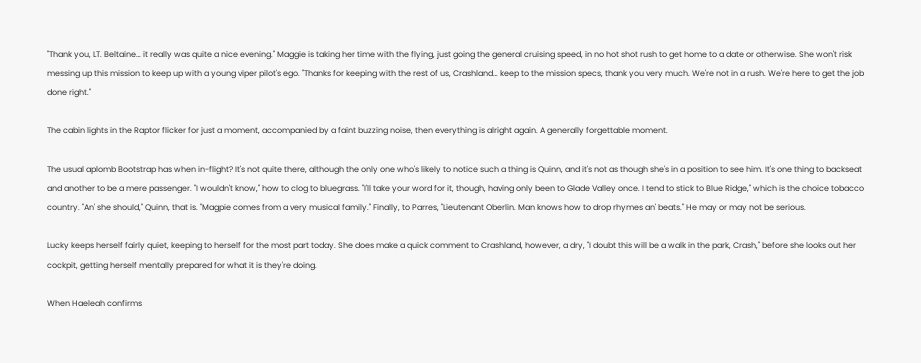"Thank you, LT. Beltaine… it really was quite a nice evening." Maggie is taking her time with the flying, just going the general cruising speed, in no hot shot rush to get home to a date or otherwise. She won't risk messing up this mission to keep up with a young viper pilot's ego. "Thanks for keeping with the rest of us, Crashland… keep to the mission specs, thank you very much. We're not in a rush. We're here to get the job done right."

The cabin lights in the Raptor flicker for just a moment, accompanied by a faint buzzing noise, then everything is alright again. A generally forgettable moment.

The usual aplomb Bootstrap has when in-flight? It's not quite there, although the only one who's likely to notice such a thing is Quinn, and it's not as though she's in a position to see him. It's one thing to backseat and another to be a mere passenger. "I wouldn't know," how to clog to bluegrass. "I'll take your word for it, though, having only been to Glade Valley once. I tend to stick to Blue Ridge," which is the choice tobacco country. "An' she should," Quinn, that is. "Magpie comes from a very musical family." Finally, to Parres, "Lieutenant Oberlin. Man knows how to drop rhymes an' beats." He may or may not be serious.

Lucky keeps herself fairly quiet, keeping to herself for the most part today. She does make a quick comment to Crashland, however, a dry, "I doubt this will be a walk in the park, Crash," before she looks out her cockpit, getting herself mentally prepared for what it is they're doing.

When Haeleah confirms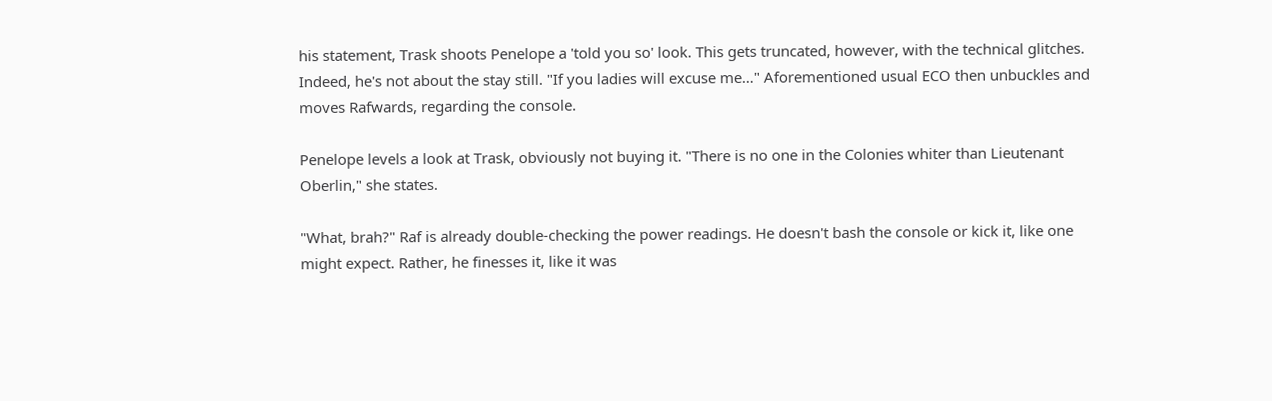his statement, Trask shoots Penelope a 'told you so' look. This gets truncated, however, with the technical glitches. Indeed, he's not about the stay still. "If you ladies will excuse me…" Aforementioned usual ECO then unbuckles and moves Rafwards, regarding the console.

Penelope levels a look at Trask, obviously not buying it. "There is no one in the Colonies whiter than Lieutenant Oberlin," she states.

"What, brah?" Raf is already double-checking the power readings. He doesn't bash the console or kick it, like one might expect. Rather, he finesses it, like it was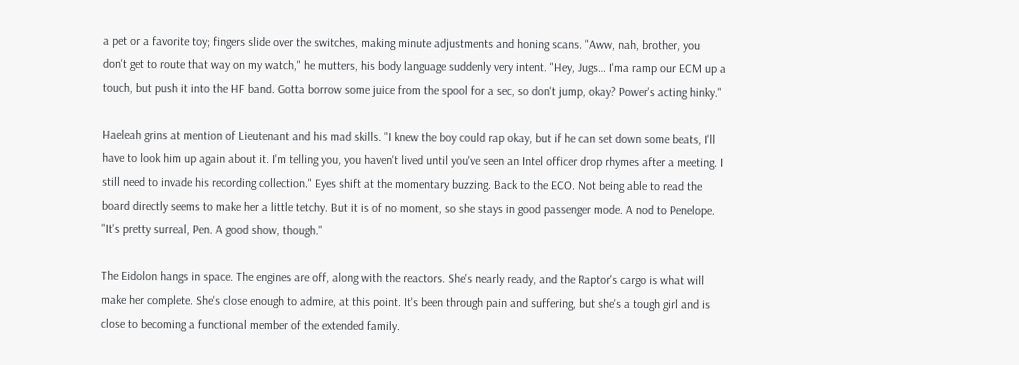a pet or a favorite toy; fingers slide over the switches, making minute adjustments and honing scans. "Aww, nah, brother, you don't get to route that way on my watch," he mutters, his body language suddenly very intent. "Hey, Jugs… I'ma ramp our ECM up a touch, but push it into the HF band. Gotta borrow some juice from the spool for a sec, so don't jump, okay? Power's acting hinky."

Haeleah grins at mention of Lieutenant and his mad skills. "I knew the boy could rap okay, but if he can set down some beats, I'll have to look him up again about it. I'm telling you, you haven't lived until you've seen an Intel officer drop rhymes after a meeting. I still need to invade his recording collection." Eyes shift at the momentary buzzing. Back to the ECO. Not being able to read the board directly seems to make her a little tetchy. But it is of no moment, so she stays in good passenger mode. A nod to Penelope. "It's pretty surreal, Pen. A good show, though."

The Eidolon hangs in space. The engines are off, along with the reactors. She's nearly ready, and the Raptor's cargo is what will make her complete. She's close enough to admire, at this point. It's been through pain and suffering, but she's a tough girl and is close to becoming a functional member of the extended family.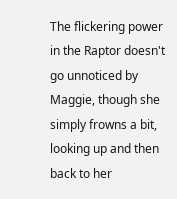The flickering power in the Raptor doesn't go unnoticed by Maggie, though she simply frowns a bit, looking up and then back to her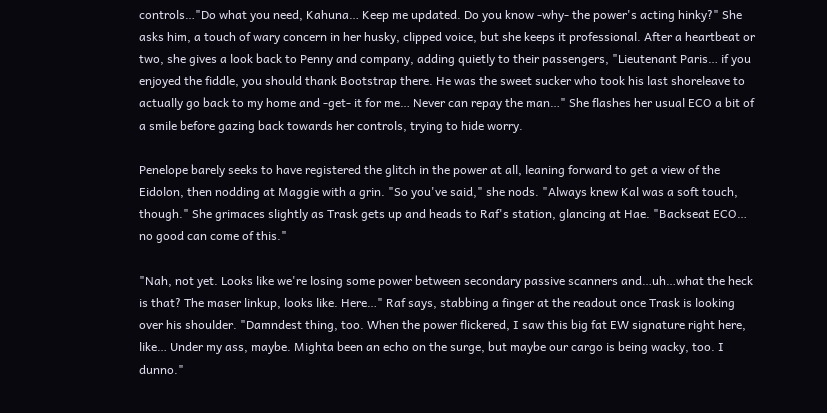controls…"Do what you need, Kahuna… Keep me updated. Do you know -why- the power's acting hinky?" She asks him, a touch of wary concern in her husky, clipped voice, but she keeps it professional. After a heartbeat or two, she gives a look back to Penny and company, adding quietly to their passengers, "Lieutenant Paris… if you enjoyed the fiddle, you should thank Bootstrap there. He was the sweet sucker who took his last shoreleave to actually go back to my home and -get- it for me… Never can repay the man…" She flashes her usual ECO a bit of a smile before gazing back towards her controls, trying to hide worry.

Penelope barely seeks to have registered the glitch in the power at all, leaning forward to get a view of the Eidolon, then nodding at Maggie with a grin. "So you've said," she nods. "Always knew Kal was a soft touch, though." She grimaces slightly as Trask gets up and heads to Raf's station, glancing at Hae. "Backseat ECO… no good can come of this."

"Nah, not yet. Looks like we're losing some power between secondary passive scanners and…uh…what the heck is that? The maser linkup, looks like. Here…" Raf says, stabbing a finger at the readout once Trask is looking over his shoulder. "Damndest thing, too. When the power flickered, I saw this big fat EW signature right here, like… Under my ass, maybe. Mighta been an echo on the surge, but maybe our cargo is being wacky, too. I dunno."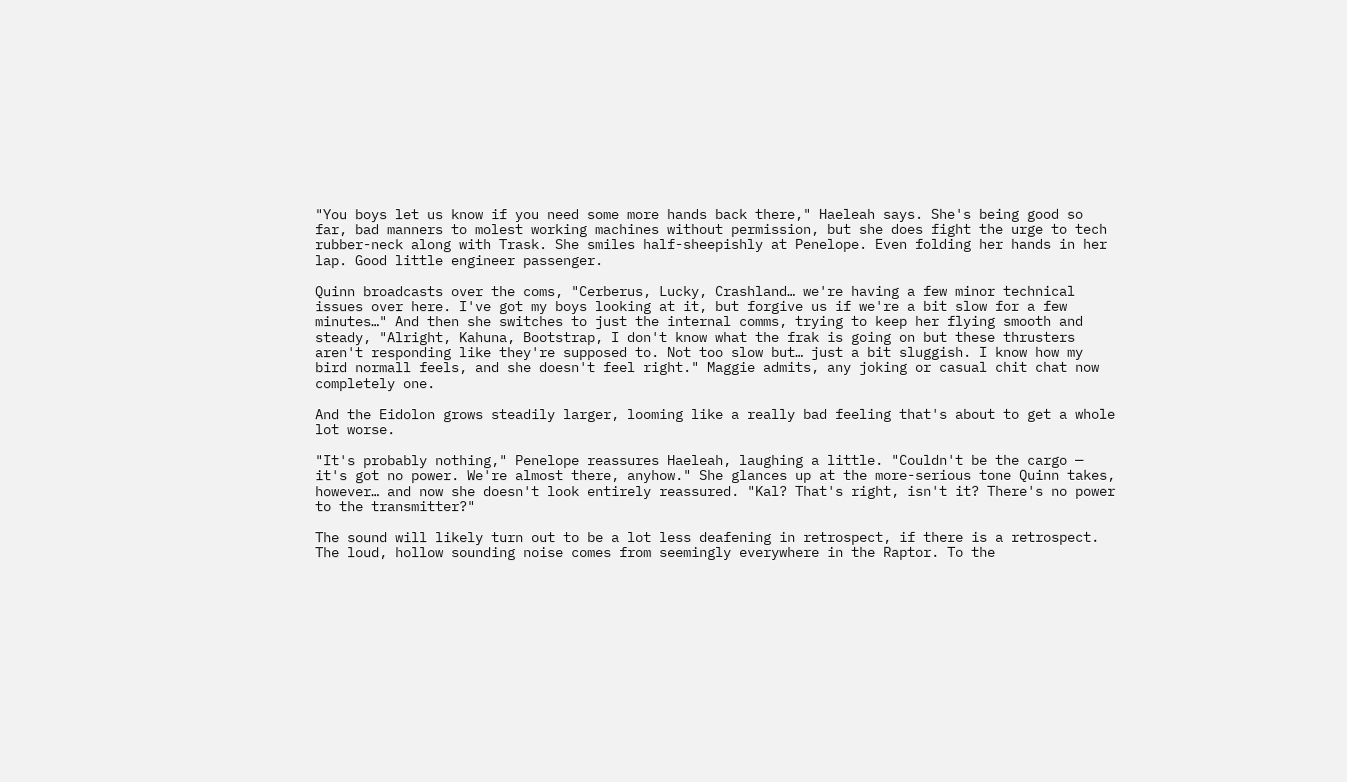"You boys let us know if you need some more hands back there," Haeleah says. She's being good so far, bad manners to molest working machines without permission, but she does fight the urge to tech rubber-neck along with Trask. She smiles half-sheepishly at Penelope. Even folding her hands in her lap. Good little engineer passenger.

Quinn broadcasts over the coms, "Cerberus, Lucky, Crashland… we're having a few minor technical issues over here. I've got my boys looking at it, but forgive us if we're a bit slow for a few minutes…" And then she switches to just the internal comms, trying to keep her flying smooth and steady, "Alright, Kahuna, Bootstrap, I don't know what the frak is going on but these thrusters aren't responding like they're supposed to. Not too slow but… just a bit sluggish. I know how my bird normall feels, and she doesn't feel right." Maggie admits, any joking or casual chit chat now completely one.

And the Eidolon grows steadily larger, looming like a really bad feeling that's about to get a whole lot worse.

"It's probably nothing," Penelope reassures Haeleah, laughing a little. "Couldn't be the cargo — it's got no power. We're almost there, anyhow." She glances up at the more-serious tone Quinn takes, however… and now she doesn't look entirely reassured. "Kal? That's right, isn't it? There's no power to the transmitter?"

The sound will likely turn out to be a lot less deafening in retrospect, if there is a retrospect. The loud, hollow sounding noise comes from seemingly everywhere in the Raptor. To the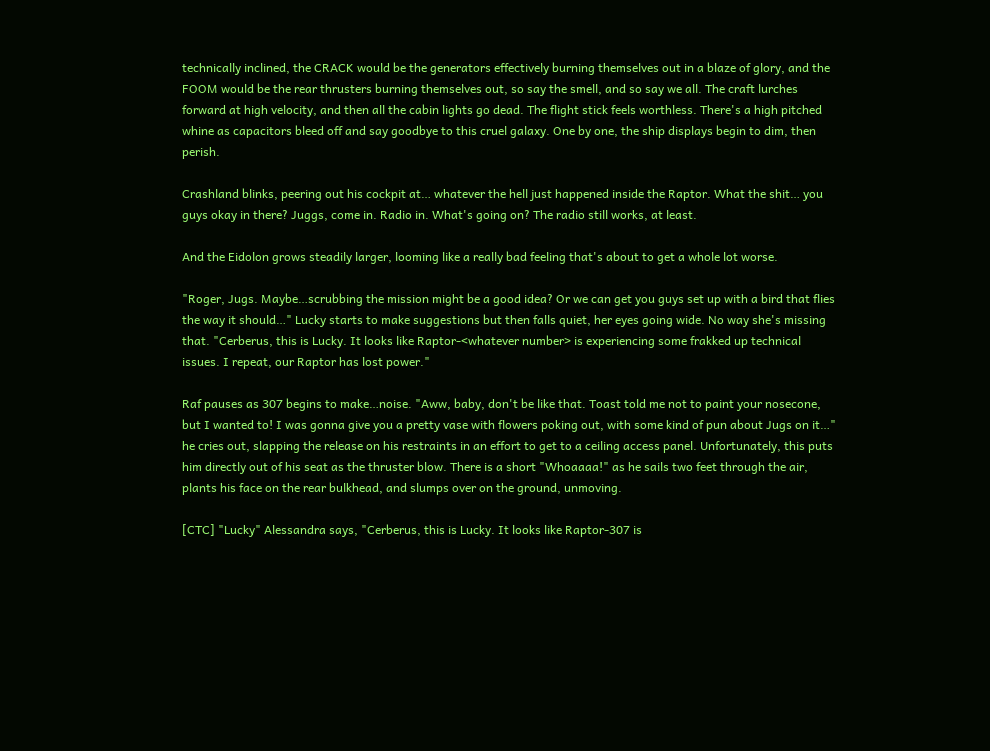technically inclined, the CRACK would be the generators effectively burning themselves out in a blaze of glory, and the FOOM would be the rear thrusters burning themselves out, so say the smell, and so say we all. The craft lurches forward at high velocity, and then all the cabin lights go dead. The flight stick feels worthless. There's a high pitched whine as capacitors bleed off and say goodbye to this cruel galaxy. One by one, the ship displays begin to dim, then perish.

Crashland blinks, peering out his cockpit at… whatever the hell just happened inside the Raptor. What the shit… you guys okay in there? Juggs, come in. Radio in. What's going on? The radio still works, at least.

And the Eidolon grows steadily larger, looming like a really bad feeling that's about to get a whole lot worse.

"Roger, Jugs. Maybe…scrubbing the mission might be a good idea? Or we can get you guys set up with a bird that flies the way it should…" Lucky starts to make suggestions but then falls quiet, her eyes going wide. No way she's missing that. "Cerberus, this is Lucky. It looks like Raptor-<whatever number> is experiencing some frakked up technical issues. I repeat, our Raptor has lost power."

Raf pauses as 307 begins to make…noise. "Aww, baby, don't be like that. Toast told me not to paint your nosecone, but I wanted to! I was gonna give you a pretty vase with flowers poking out, with some kind of pun about Jugs on it…" he cries out, slapping the release on his restraints in an effort to get to a ceiling access panel. Unfortunately, this puts him directly out of his seat as the thruster blow. There is a short "Whoaaaa!" as he sails two feet through the air, plants his face on the rear bulkhead, and slumps over on the ground, unmoving.

[CTC] "Lucky" Alessandra says, "Cerberus, this is Lucky. It looks like Raptor-307 is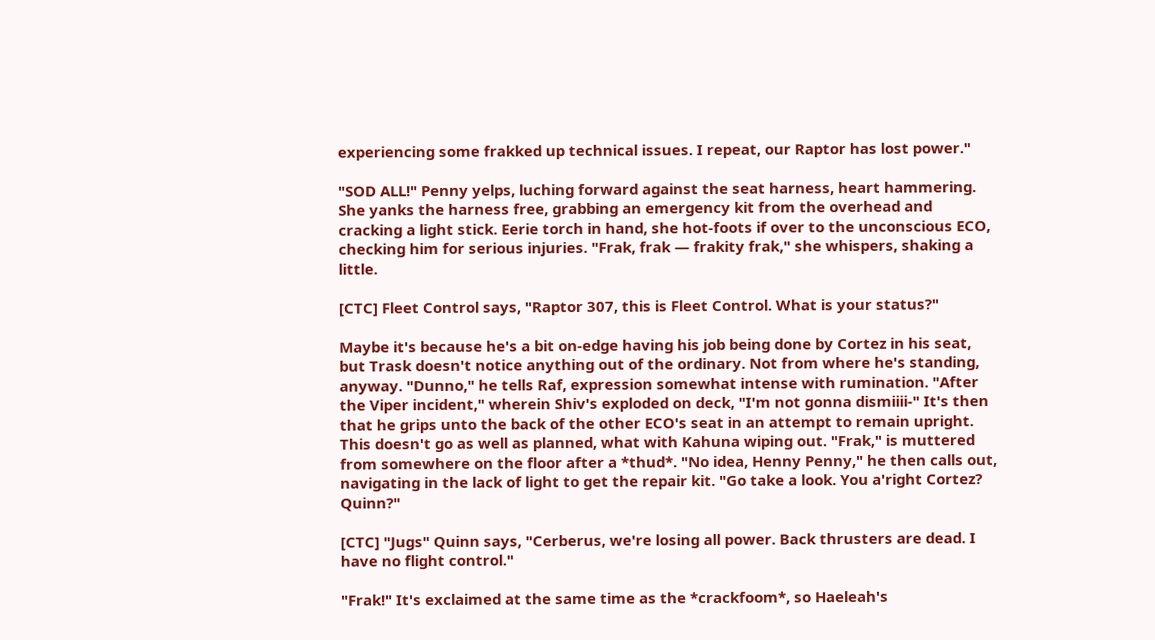experiencing some frakked up technical issues. I repeat, our Raptor has lost power."

"SOD ALL!" Penny yelps, luching forward against the seat harness, heart hammering. She yanks the harness free, grabbing an emergency kit from the overhead and cracking a light stick. Eerie torch in hand, she hot-foots if over to the unconscious ECO, checking him for serious injuries. "Frak, frak — frakity frak," she whispers, shaking a little.

[CTC] Fleet Control says, "Raptor 307, this is Fleet Control. What is your status?"

Maybe it's because he's a bit on-edge having his job being done by Cortez in his seat, but Trask doesn't notice anything out of the ordinary. Not from where he's standing, anyway. "Dunno," he tells Raf, expression somewhat intense with rumination. "After the Viper incident," wherein Shiv's exploded on deck, "I'm not gonna dismiiii-" It's then that he grips unto the back of the other ECO's seat in an attempt to remain upright. This doesn't go as well as planned, what with Kahuna wiping out. "Frak," is muttered from somewhere on the floor after a *thud*. "No idea, Henny Penny," he then calls out, navigating in the lack of light to get the repair kit. "Go take a look. You a'right Cortez? Quinn?"

[CTC] "Jugs" Quinn says, "Cerberus, we're losing all power. Back thrusters are dead. I have no flight control."

"Frak!" It's exclaimed at the same time as the *crackfoom*, so Haeleah's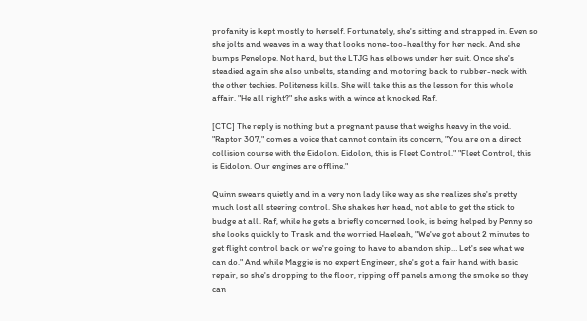profanity is kept mostly to herself. Fortunately, she's sitting and strapped in. Even so she jolts and weaves in a way that looks none-too-healthy for her neck. And she bumps Penelope. Not hard, but the LTJG has elbows under her suit. Once she's steadied again she also unbelts, standing and motoring back to rubber-neck with the other techies. Politeness kills. She will take this as the lesson for this whole affair. "He all right?" she asks with a wince at knocked Raf.

[CTC] The reply is nothing but a pregnant pause that weighs heavy in the void. "Raptor 307," comes a voice that cannot contain its concern, "You are on a direct collision course with the Eidolon. Eidolon, this is Fleet Control." "Fleet Control, this is Eidolon. Our engines are offline."

Quinn swears quietly and in a very non lady like way as she realizes she's pretty much lost all steering control. She shakes her head, not able to get the stick to budge at all. Raf, while he gets a briefly concerned look, is being helped by Penny so she looks quickly to Trask and the worried Haeleah, "We've got about 2 minutes to get flight control back or we're going to have to abandon ship… Let's see what we can do." And while Maggie is no expert Engineer, she's got a fair hand with basic repair, so she's dropping to the floor, ripping off panels among the smoke so they can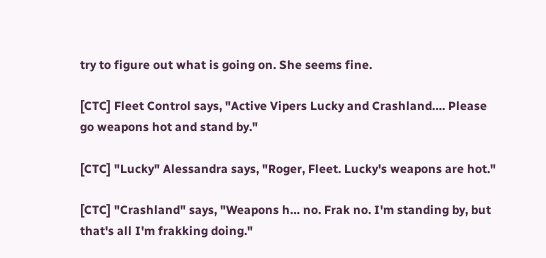try to figure out what is going on. She seems fine.

[CTC] Fleet Control says, "Active Vipers Lucky and Crashland…. Please go weapons hot and stand by."

[CTC] "Lucky" Alessandra says, "Roger, Fleet. Lucky's weapons are hot."

[CTC] "Crashland" says, "Weapons h… no. Frak no. I'm standing by, but that's all I'm frakking doing."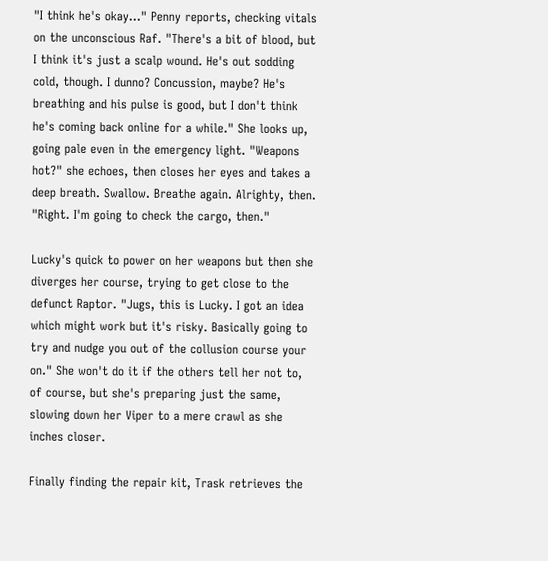"I think he's okay…" Penny reports, checking vitals on the unconscious Raf. "There's a bit of blood, but I think it's just a scalp wound. He's out sodding cold, though. I dunno? Concussion, maybe? He's breathing and his pulse is good, but I don't think he's coming back online for a while." She looks up, going pale even in the emergency light. "Weapons hot?" she echoes, then closes her eyes and takes a deep breath. Swallow. Breathe again. Alrighty, then. "Right. I'm going to check the cargo, then."

Lucky's quick to power on her weapons but then she diverges her course, trying to get close to the defunct Raptor. "Jugs, this is Lucky. I got an idea which might work but it's risky. Basically going to try and nudge you out of the collusion course your on." She won't do it if the others tell her not to, of course, but she's preparing just the same, slowing down her Viper to a mere crawl as she inches closer.

Finally finding the repair kit, Trask retrieves the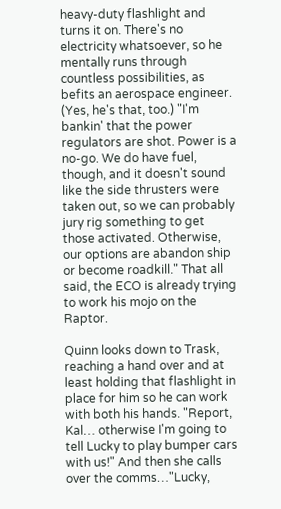heavy-duty flashlight and turns it on. There's no electricity whatsoever, so he mentally runs through countless possibilities, as befits an aerospace engineer. (Yes, he's that, too.) "I'm bankin' that the power regulators are shot. Power is a no-go. We do have fuel, though, and it doesn't sound like the side thrusters were taken out, so we can probably jury rig something to get those activated. Otherwise, our options are abandon ship or become roadkill." That all said, the ECO is already trying to work his mojo on the Raptor.

Quinn looks down to Trask, reaching a hand over and at least holding that flashlight in place for him so he can work with both his hands. "Report, Kal… otherwise I'm going to tell Lucky to play bumper cars with us!" And then she calls over the comms…"Lucky,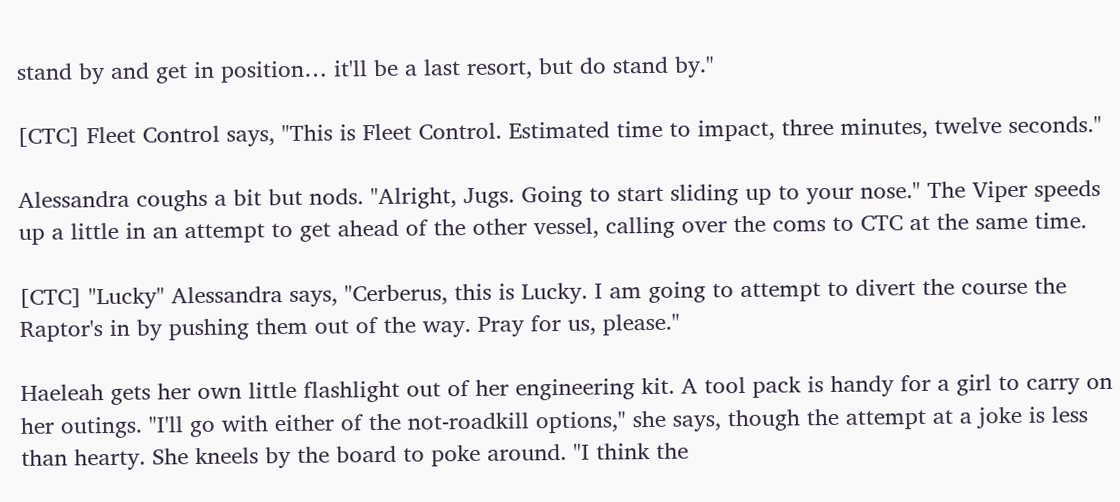stand by and get in position… it'll be a last resort, but do stand by."

[CTC] Fleet Control says, "This is Fleet Control. Estimated time to impact, three minutes, twelve seconds."

Alessandra coughs a bit but nods. "Alright, Jugs. Going to start sliding up to your nose." The Viper speeds up a little in an attempt to get ahead of the other vessel, calling over the coms to CTC at the same time.

[CTC] "Lucky" Alessandra says, "Cerberus, this is Lucky. I am going to attempt to divert the course the Raptor's in by pushing them out of the way. Pray for us, please."

Haeleah gets her own little flashlight out of her engineering kit. A tool pack is handy for a girl to carry on her outings. "I'll go with either of the not-roadkill options," she says, though the attempt at a joke is less than hearty. She kneels by the board to poke around. "I think the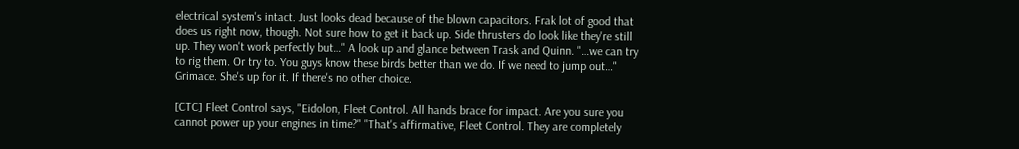electrical system's intact. Just looks dead because of the blown capacitors. Frak lot of good that does us right now, though. Not sure how to get it back up. Side thrusters do look like they're still up. They won't work perfectly but…" A look up and glance between Trask and Quinn. "…we can try to rig them. Or try to. You guys know these birds better than we do. If we need to jump out…" Grimace. She's up for it. If there's no other choice.

[CTC] Fleet Control says, "Eidolon, Fleet Control. All hands brace for impact. Are you sure you cannot power up your engines in time?" "That's affirmative, Fleet Control. They are completely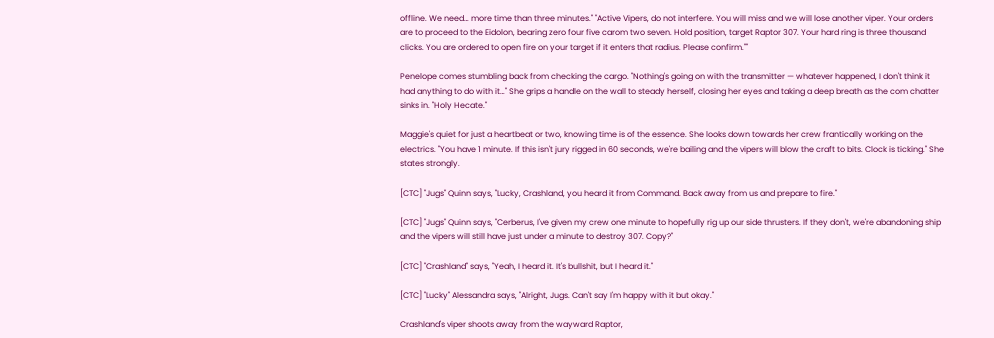offline. We need… more time than three minutes." "Active Vipers, do not interfere. You will miss and we will lose another viper. Your orders are to proceed to the Eidolon, bearing zero four five carom two seven. Hold position, target Raptor 307. Your hard ring is three thousand clicks. You are ordered to open fire on your target if it enters that radius. Please confirm.""

Penelope comes stumbling back from checking the cargo. "Nothing's going on with the transmitter — whatever happened, I don't think it had anything to do with it…" She grips a handle on the wall to steady herself, closing her eyes and taking a deep breath as the com chatter sinks in. "Holy Hecate."

Maggie's quiet for just a heartbeat or two, knowing time is of the essence. She looks down towards her crew frantically working on the electrics. "You have 1 minute. If this isn't jury rigged in 60 seconds, we're bailing and the vipers will blow the craft to bits. Clock is ticking." She states strongly.

[CTC] "Jugs" Quinn says, "Lucky, Crashland, you heard it from Command. Back away from us and prepare to fire."

[CTC] "Jugs" Quinn says, "Cerberus, I've given my crew one minute to hopefully rig up our side thrusters. If they don't, we're abandoning ship and the vipers will still have just under a minute to destroy 307. Copy?"

[CTC] "Crashland" says, "Yeah, I heard it. It's bullshit, but I heard it."

[CTC] "Lucky" Alessandra says, "Alright, Jugs. Can't say I'm happy with it but okay."

Crashland's viper shoots away from the wayward Raptor,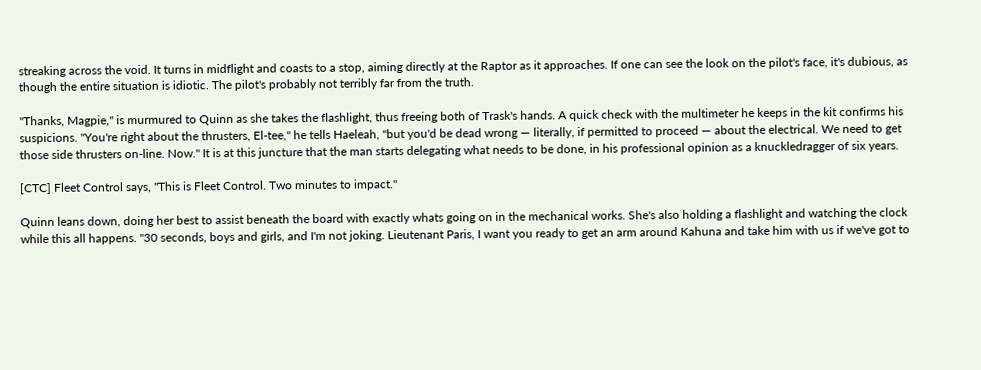streaking across the void. It turns in midflight and coasts to a stop, aiming directly at the Raptor as it approaches. If one can see the look on the pilot's face, it's dubious, as though the entire situation is idiotic. The pilot's probably not terribly far from the truth.

"Thanks, Magpie," is murmured to Quinn as she takes the flashlight, thus freeing both of Trask's hands. A quick check with the multimeter he keeps in the kit confirms his suspicions. "You're right about the thrusters, El-tee," he tells Haeleah, "but you'd be dead wrong — literally, if permitted to proceed — about the electrical. We need to get those side thrusters on-line. Now." It is at this juncture that the man starts delegating what needs to be done, in his professional opinion as a knuckledragger of six years.

[CTC] Fleet Control says, "This is Fleet Control. Two minutes to impact."

Quinn leans down, doing her best to assist beneath the board with exactly whats going on in the mechanical works. She's also holding a flashlight and watching the clock while this all happens. "30 seconds, boys and girls, and I'm not joking. Lieutenant Paris, I want you ready to get an arm around Kahuna and take him with us if we've got to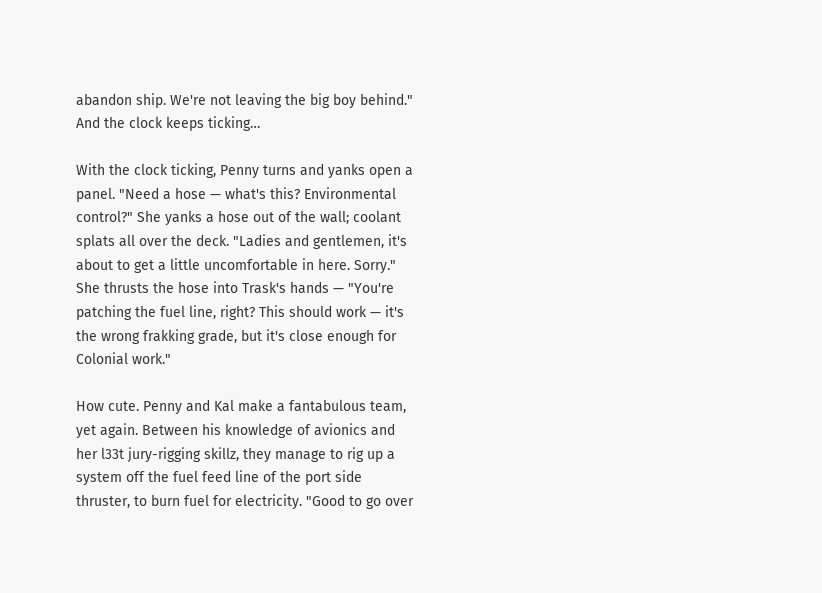abandon ship. We're not leaving the big boy behind." And the clock keeps ticking…

With the clock ticking, Penny turns and yanks open a panel. "Need a hose — what's this? Environmental control?" She yanks a hose out of the wall; coolant splats all over the deck. "Ladies and gentlemen, it's about to get a little uncomfortable in here. Sorry." She thrusts the hose into Trask's hands — "You're patching the fuel line, right? This should work — it's the wrong frakking grade, but it's close enough for Colonial work."

How cute. Penny and Kal make a fantabulous team, yet again. Between his knowledge of avionics and her l33t jury-rigging skillz, they manage to rig up a system off the fuel feed line of the port side thruster, to burn fuel for electricity. "Good to go over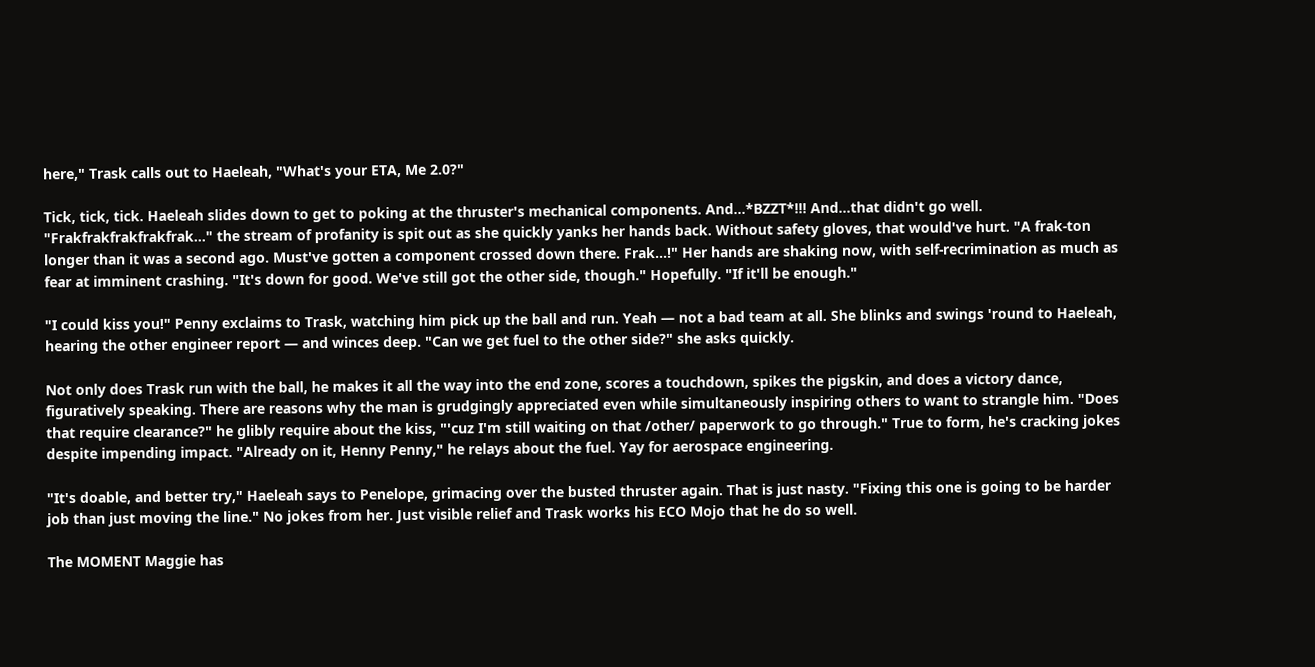here," Trask calls out to Haeleah, "What's your ETA, Me 2.0?"

Tick, tick, tick. Haeleah slides down to get to poking at the thruster's mechanical components. And…*BZZT*!!! And…that didn't go well. "Frakfrakfrakfrakfrak…" the stream of profanity is spit out as she quickly yanks her hands back. Without safety gloves, that would've hurt. "A frak-ton longer than it was a second ago. Must've gotten a component crossed down there. Frak…!" Her hands are shaking now, with self-recrimination as much as fear at imminent crashing. "It's down for good. We've still got the other side, though." Hopefully. "If it'll be enough."

"I could kiss you!" Penny exclaims to Trask, watching him pick up the ball and run. Yeah — not a bad team at all. She blinks and swings 'round to Haeleah, hearing the other engineer report — and winces deep. "Can we get fuel to the other side?" she asks quickly.

Not only does Trask run with the ball, he makes it all the way into the end zone, scores a touchdown, spikes the pigskin, and does a victory dance, figuratively speaking. There are reasons why the man is grudgingly appreciated even while simultaneously inspiring others to want to strangle him. "Does that require clearance?" he glibly require about the kiss, "'cuz I'm still waiting on that /other/ paperwork to go through." True to form, he's cracking jokes despite impending impact. "Already on it, Henny Penny," he relays about the fuel. Yay for aerospace engineering.

"It's doable, and better try," Haeleah says to Penelope, grimacing over the busted thruster again. That is just nasty. "Fixing this one is going to be harder job than just moving the line." No jokes from her. Just visible relief and Trask works his ECO Mojo that he do so well.

The MOMENT Maggie has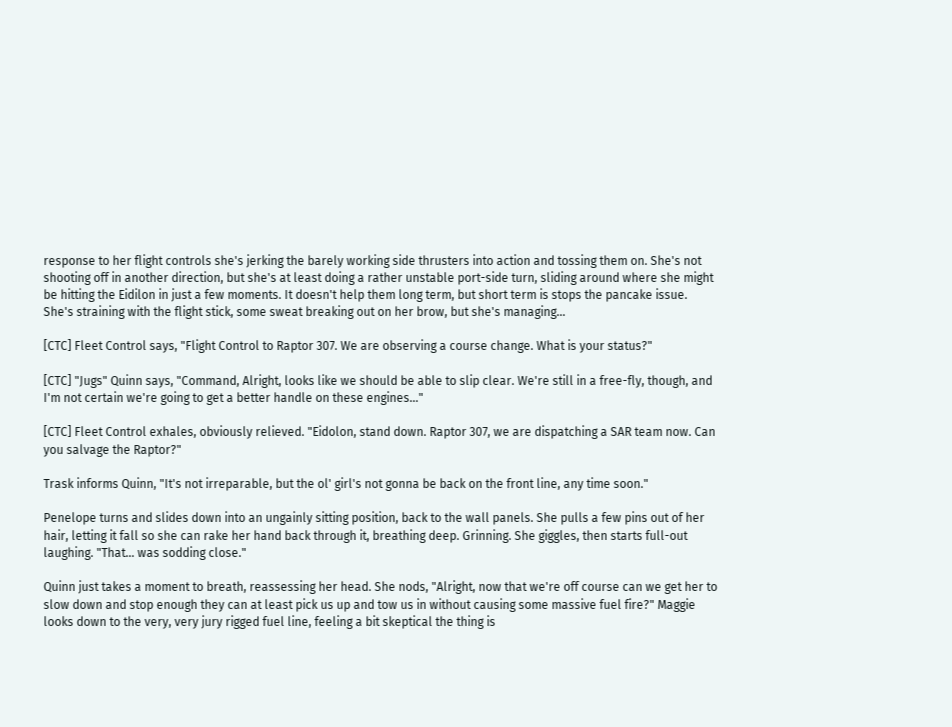response to her flight controls she's jerking the barely working side thrusters into action and tossing them on. She's not shooting off in another direction, but she's at least doing a rather unstable port-side turn, sliding around where she might be hitting the Eidilon in just a few moments. It doesn't help them long term, but short term is stops the pancake issue. She's straining with the flight stick, some sweat breaking out on her brow, but she's managing…

[CTC] Fleet Control says, "Flight Control to Raptor 307. We are observing a course change. What is your status?"

[CTC] "Jugs" Quinn says, "Command, Alright, looks like we should be able to slip clear. We're still in a free-fly, though, and I'm not certain we're going to get a better handle on these engines…"

[CTC] Fleet Control exhales, obviously relieved. "Eidolon, stand down. Raptor 307, we are dispatching a SAR team now. Can you salvage the Raptor?"

Trask informs Quinn, "It's not irreparable, but the ol' girl's not gonna be back on the front line, any time soon."

Penelope turns and slides down into an ungainly sitting position, back to the wall panels. She pulls a few pins out of her hair, letting it fall so she can rake her hand back through it, breathing deep. Grinning. She giggles, then starts full-out laughing. "That… was sodding close."

Quinn just takes a moment to breath, reassessing her head. She nods, "Alright, now that we're off course can we get her to slow down and stop enough they can at least pick us up and tow us in without causing some massive fuel fire?" Maggie looks down to the very, very jury rigged fuel line, feeling a bit skeptical the thing is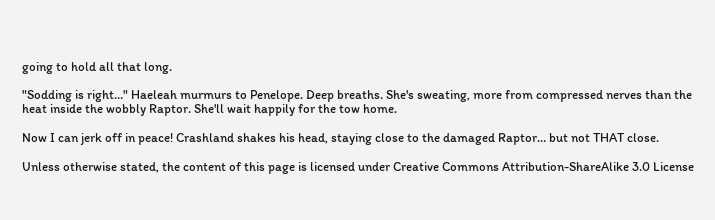going to hold all that long.

"Sodding is right…" Haeleah murmurs to Penelope. Deep breaths. She's sweating, more from compressed nerves than the heat inside the wobbly Raptor. She'll wait happily for the tow home.

Now I can jerk off in peace! Crashland shakes his head, staying close to the damaged Raptor… but not THAT close.

Unless otherwise stated, the content of this page is licensed under Creative Commons Attribution-ShareAlike 3.0 License